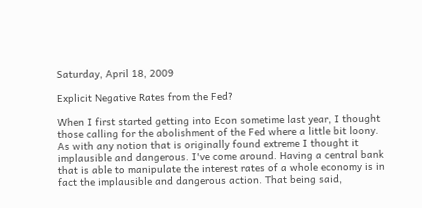Saturday, April 18, 2009

Explicit Negative Rates from the Fed?

When I first started getting into Econ sometime last year, I thought those calling for the abolishment of the Fed where a little bit loony. As with any notion that is originally found extreme I thought it implausible and dangerous. I've come around. Having a central bank that is able to manipulate the interest rates of a whole economy is in fact the implausible and dangerous action. That being said,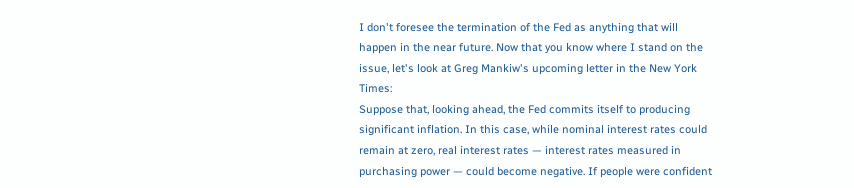I don't foresee the termination of the Fed as anything that will happen in the near future. Now that you know where I stand on the issue, let's look at Greg Mankiw's upcoming letter in the New York Times:
Suppose that, looking ahead, the Fed commits itself to producing significant inflation. In this case, while nominal interest rates could remain at zero, real interest rates — interest rates measured in purchasing power — could become negative. If people were confident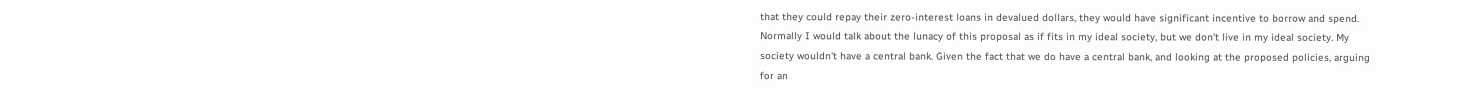that they could repay their zero-interest loans in devalued dollars, they would have significant incentive to borrow and spend.
Normally I would talk about the lunacy of this proposal as if fits in my ideal society, but we don't live in my ideal society. My society wouldn't have a central bank. Given the fact that we do have a central bank, and looking at the proposed policies, arguing for an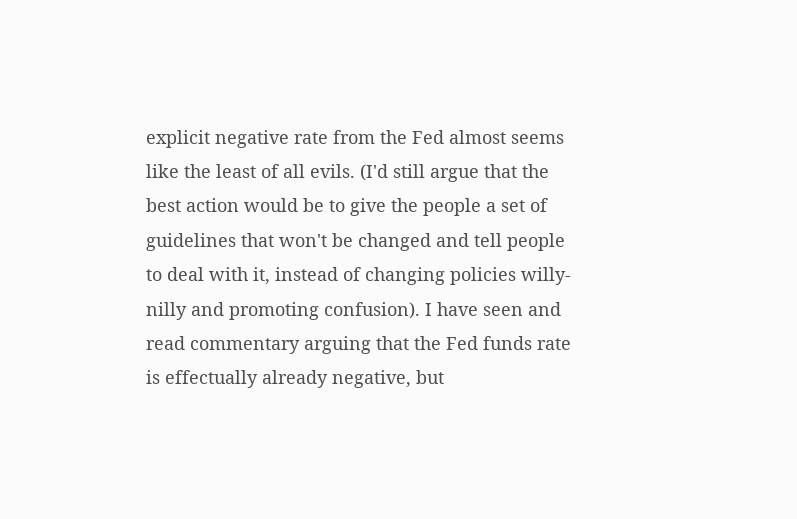explicit negative rate from the Fed almost seems like the least of all evils. (I'd still argue that the best action would be to give the people a set of guidelines that won't be changed and tell people to deal with it, instead of changing policies willy-nilly and promoting confusion). I have seen and read commentary arguing that the Fed funds rate is effectually already negative, but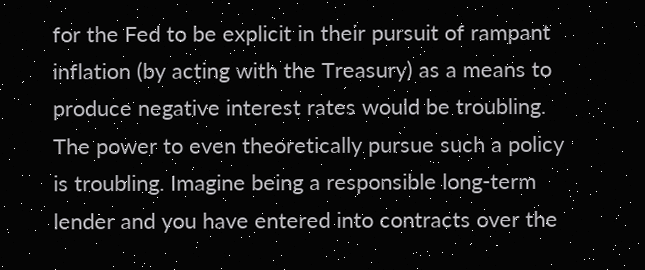for the Fed to be explicit in their pursuit of rampant inflation (by acting with the Treasury) as a means to produce negative interest rates would be troubling. The power to even theoretically pursue such a policy is troubling. Imagine being a responsible long-term lender and you have entered into contracts over the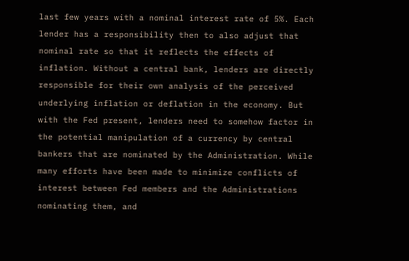last few years with a nominal interest rate of 5%. Each lender has a responsibility then to also adjust that nominal rate so that it reflects the effects of inflation. Without a central bank, lenders are directly responsible for their own analysis of the perceived underlying inflation or deflation in the economy. But with the Fed present, lenders need to somehow factor in the potential manipulation of a currency by central bankers that are nominated by the Administration. While many efforts have been made to minimize conflicts of interest between Fed members and the Administrations nominating them, and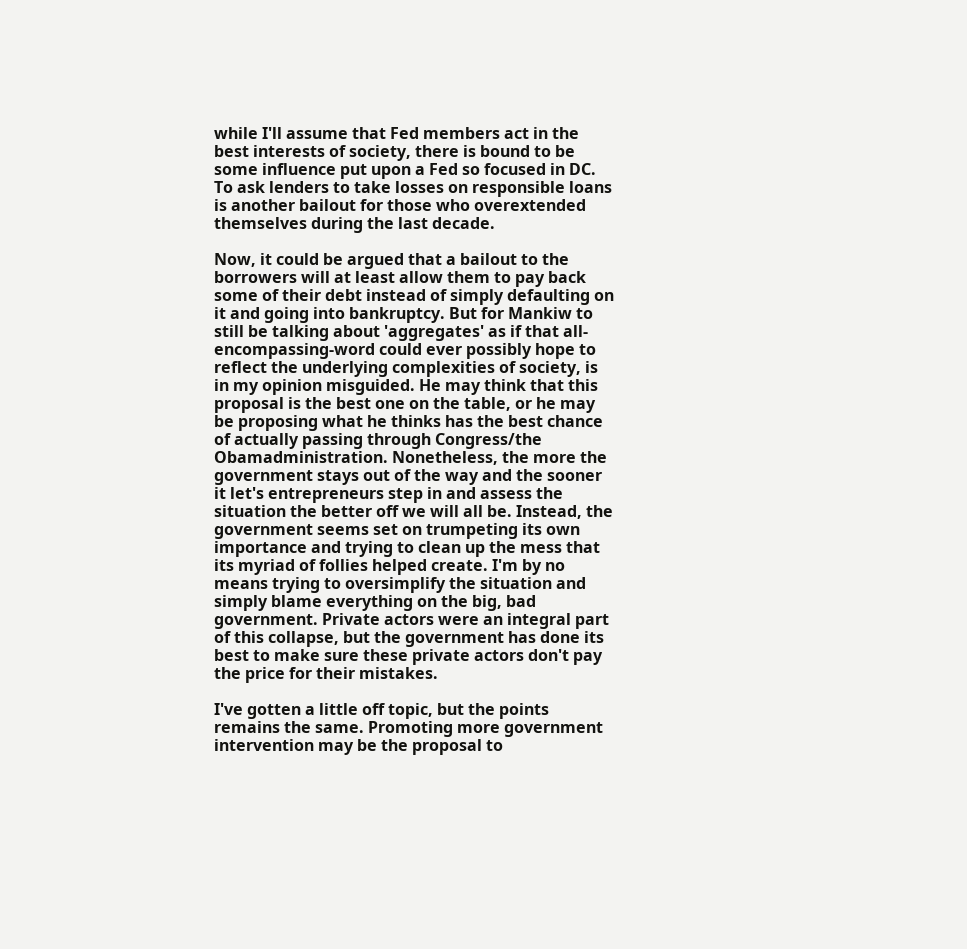while I'll assume that Fed members act in the best interests of society, there is bound to be some influence put upon a Fed so focused in DC. To ask lenders to take losses on responsible loans is another bailout for those who overextended themselves during the last decade.

Now, it could be argued that a bailout to the borrowers will at least allow them to pay back some of their debt instead of simply defaulting on it and going into bankruptcy. But for Mankiw to still be talking about 'aggregates' as if that all-encompassing-word could ever possibly hope to reflect the underlying complexities of society, is in my opinion misguided. He may think that this proposal is the best one on the table, or he may be proposing what he thinks has the best chance of actually passing through Congress/the Obamadministration. Nonetheless, the more the government stays out of the way and the sooner it let's entrepreneurs step in and assess the situation the better off we will all be. Instead, the government seems set on trumpeting its own importance and trying to clean up the mess that its myriad of follies helped create. I'm by no means trying to oversimplify the situation and simply blame everything on the big, bad government. Private actors were an integral part of this collapse, but the government has done its best to make sure these private actors don't pay the price for their mistakes.

I've gotten a little off topic, but the points remains the same. Promoting more government intervention may be the proposal to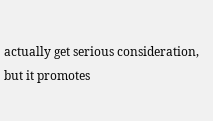actually get serious consideration, but it promotes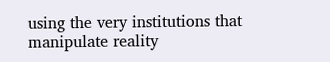using the very institutions that manipulate reality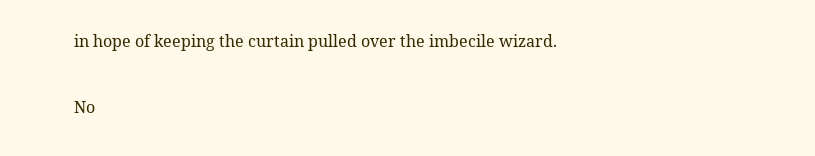in hope of keeping the curtain pulled over the imbecile wizard.

No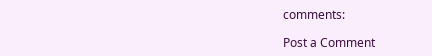comments:

Post a Comment